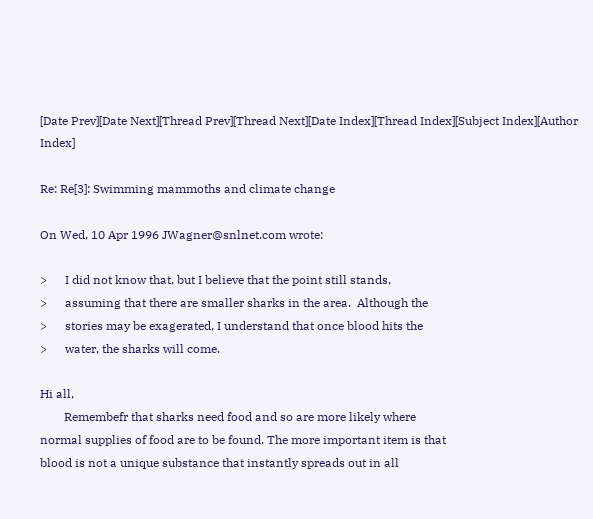[Date Prev][Date Next][Thread Prev][Thread Next][Date Index][Thread Index][Subject Index][Author Index]

Re: Re[3]: Swimming mammoths and climate change

On Wed, 10 Apr 1996 JWagner@snlnet.com wrote:

>      I did not know that, but I believe that the point still stands,
>      assuming that there are smaller sharks in the area.  Although the
>      stories may be exagerated, I understand that once blood hits the
>      water, the sharks will come.

Hi all,
        Remembefr that sharks need food and so are more likely where
normal supplies of food are to be found. The more important item is that
blood is not a unique substance that instantly spreads out in all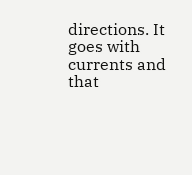directions. It goes with currents and that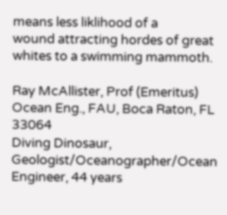means less liklihood of a
wound attracting hordes of great whites to a swimming mammoth.

Ray McAllister, Prof (Emeritus) Ocean Eng., FAU, Boca Raton, FL 33064
Diving Dinosaur, Geologist/Oceanographer/Ocean Engineer, 44 years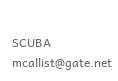SCUBA
mcallist@gate.net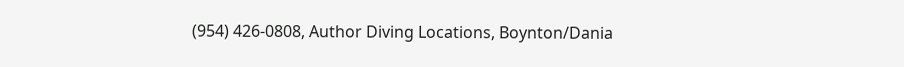(954) 426-0808, Author Diving Locations, Boynton/Dania